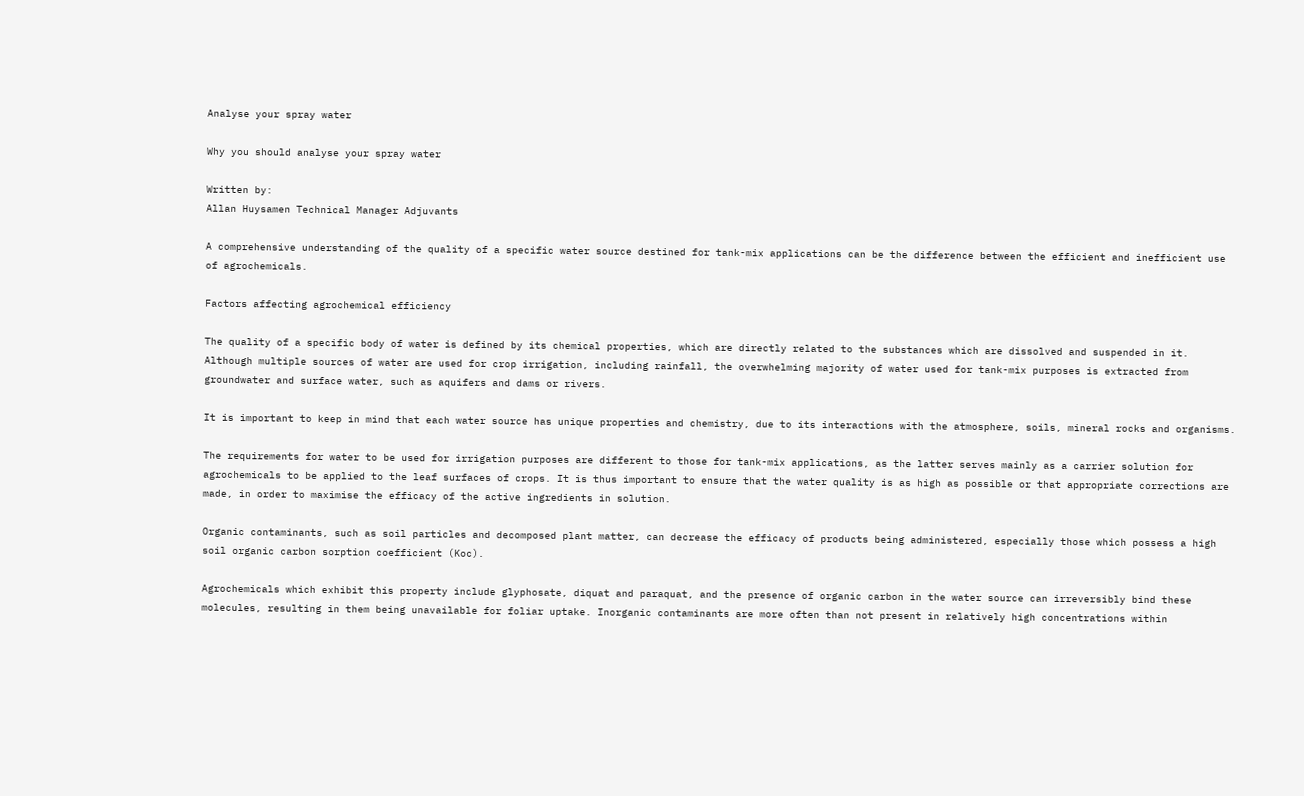Analyse your spray water

Why you should analyse your spray water

Written by:
Allan Huysamen Technical Manager Adjuvants

A comprehensive understanding of the quality of a specific water source destined for tank-mix applications can be the difference between the efficient and inefficient use of agrochemicals.

Factors affecting agrochemical efficiency

The quality of a specific body of water is defined by its chemical properties, which are directly related to the substances which are dissolved and suspended in it. Although multiple sources of water are used for crop irrigation, including rainfall, the overwhelming majority of water used for tank-mix purposes is extracted from groundwater and surface water, such as aquifers and dams or rivers.

It is important to keep in mind that each water source has unique properties and chemistry, due to its interactions with the atmosphere, soils, mineral rocks and organisms.

The requirements for water to be used for irrigation purposes are different to those for tank-mix applications, as the latter serves mainly as a carrier solution for agrochemicals to be applied to the leaf surfaces of crops. It is thus important to ensure that the water quality is as high as possible or that appropriate corrections are made, in order to maximise the efficacy of the active ingredients in solution.

Organic contaminants, such as soil particles and decomposed plant matter, can decrease the efficacy of products being administered, especially those which possess a high soil organic carbon sorption coefficient (Koc).

Agrochemicals which exhibit this property include glyphosate, diquat and paraquat, and the presence of organic carbon in the water source can irreversibly bind these molecules, resulting in them being unavailable for foliar uptake. Inorganic contaminants are more often than not present in relatively high concentrations within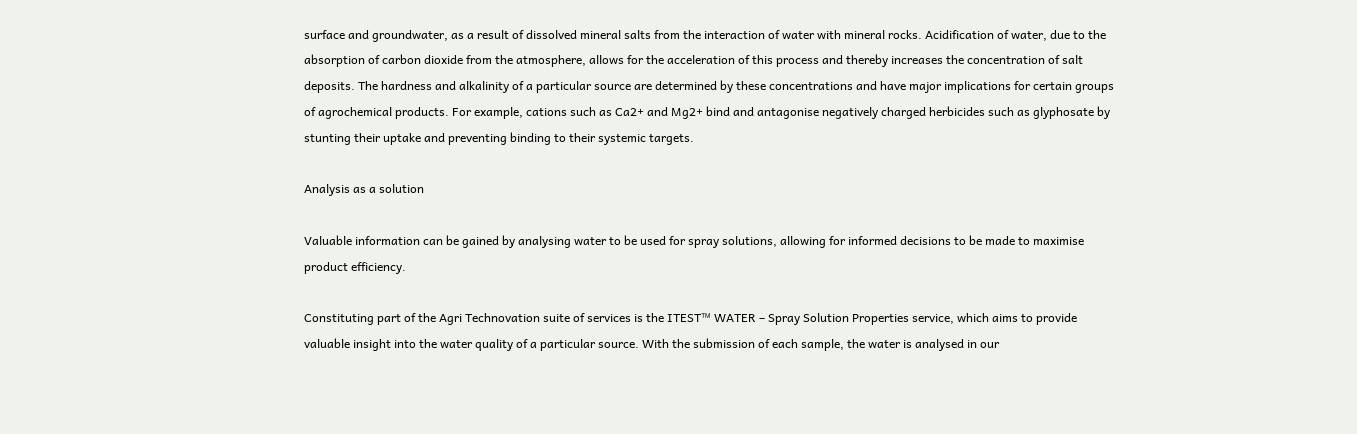surface and groundwater, as a result of dissolved mineral salts from the interaction of water with mineral rocks. Acidification of water, due to the absorption of carbon dioxide from the atmosphere, allows for the acceleration of this process and thereby increases the concentration of salt deposits. The hardness and alkalinity of a particular source are determined by these concentrations and have major implications for certain groups of agrochemical products. For example, cations such as Ca2+ and Mg2+ bind and antagonise negatively charged herbicides such as glyphosate by stunting their uptake and preventing binding to their systemic targets.

Analysis as a solution

Valuable information can be gained by analysing water to be used for spray solutions, allowing for informed decisions to be made to maximise product efficiency.

Constituting part of the Agri Technovation suite of services is the ITEST™ WATER – Spray Solution Properties service, which aims to provide valuable insight into the water quality of a particular source. With the submission of each sample, the water is analysed in our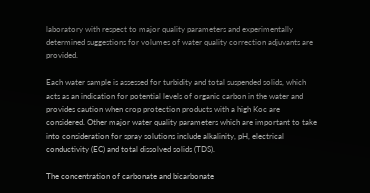laboratory with respect to major quality parameters and experimentally determined suggestions for volumes of water quality correction adjuvants are provided.

Each water sample is assessed for turbidity and total suspended solids, which acts as an indication for potential levels of organic carbon in the water and provides caution when crop protection products with a high Koc are considered. Other major water quality parameters which are important to take into consideration for spray solutions include alkalinity, pH, electrical conductivity (EC) and total dissolved solids (TDS).

The concentration of carbonate and bicarbonate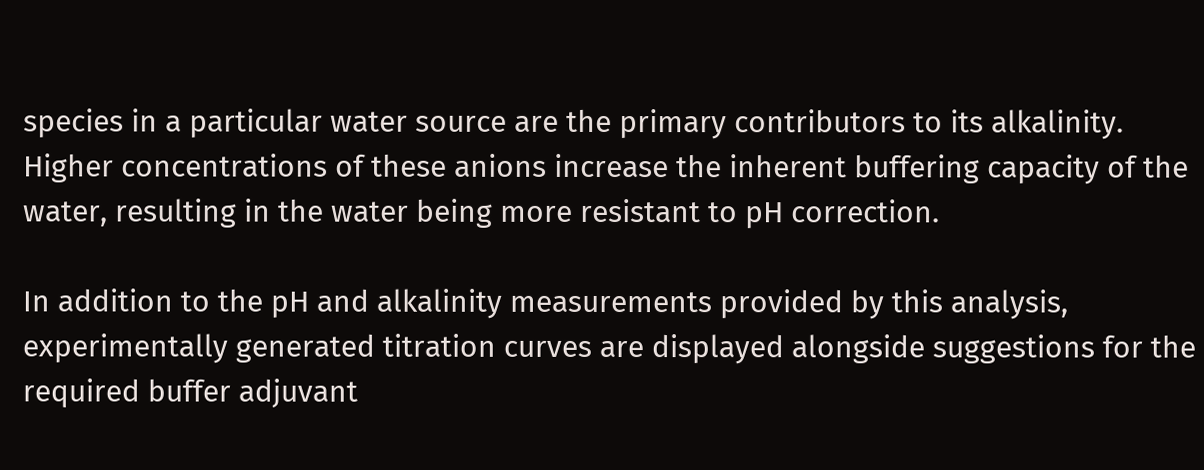species in a particular water source are the primary contributors to its alkalinity. Higher concentrations of these anions increase the inherent buffering capacity of the water, resulting in the water being more resistant to pH correction.

In addition to the pH and alkalinity measurements provided by this analysis, experimentally generated titration curves are displayed alongside suggestions for the required buffer adjuvant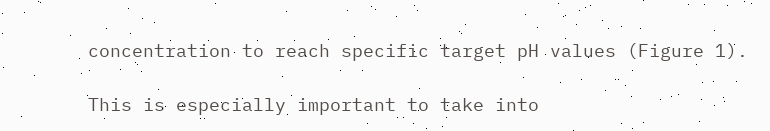concentration to reach specific target pH values (Figure 1).

This is especially important to take into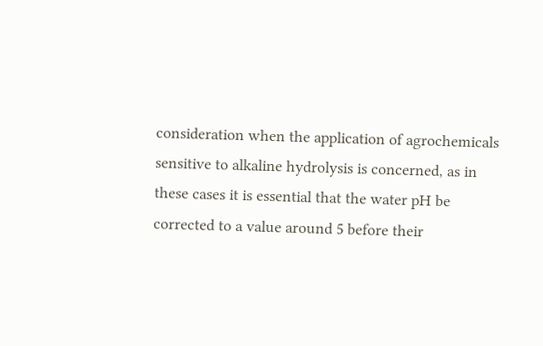consideration when the application of agrochemicals sensitive to alkaline hydrolysis is concerned, as in these cases it is essential that the water pH be corrected to a value around 5 before their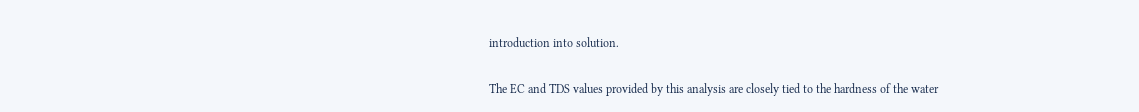introduction into solution.

The EC and TDS values provided by this analysis are closely tied to the hardness of the water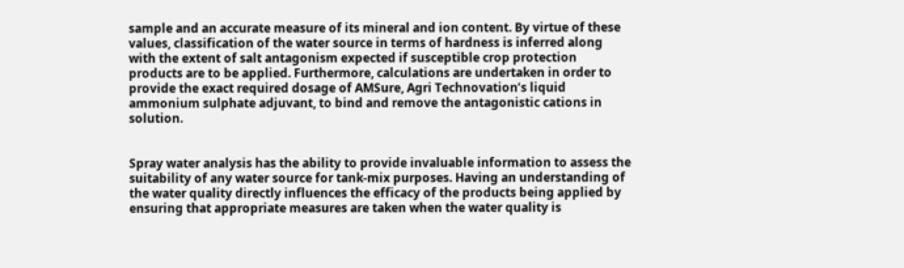sample and an accurate measure of its mineral and ion content. By virtue of these values, classification of the water source in terms of hardness is inferred along with the extent of salt antagonism expected if susceptible crop protection products are to be applied. Furthermore, calculations are undertaken in order to provide the exact required dosage of AMSure, Agri Technovation’s liquid ammonium sulphate adjuvant, to bind and remove the antagonistic cations in solution.


Spray water analysis has the ability to provide invaluable information to assess the suitability of any water source for tank-mix purposes. Having an understanding of the water quality directly influences the efficacy of the products being applied by ensuring that appropriate measures are taken when the water quality is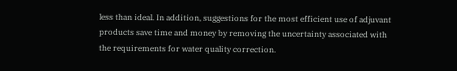less than ideal. In addition, suggestions for the most efficient use of adjuvant products save time and money by removing the uncertainty associated with the requirements for water quality correction.